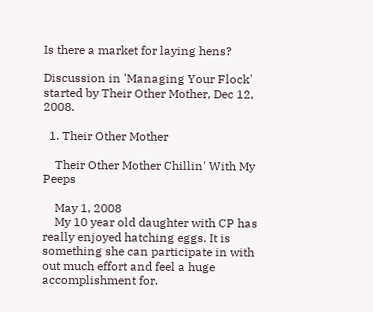Is there a market for laying hens?

Discussion in 'Managing Your Flock' started by Their Other Mother, Dec 12, 2008.

  1. Their Other Mother

    Their Other Mother Chillin' With My Peeps

    May 1, 2008
    My 10 year old daughter with CP has really enjoyed hatching eggs. It is something she can participate in with out much effort and feel a huge accomplishment for.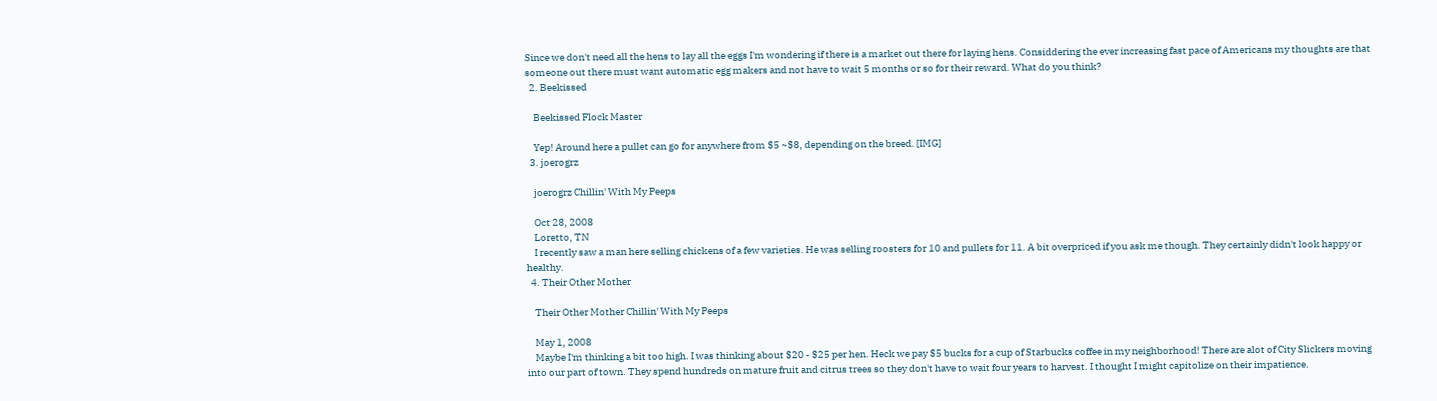Since we don't need all the hens to lay all the eggs I'm wondering if there is a market out there for laying hens. Considdering the ever increasing fast pace of Americans my thoughts are that someone out there must want automatic egg makers and not have to wait 5 months or so for their reward. What do you think?
  2. Beekissed

    Beekissed Flock Master

    Yep! Around here a pullet can go for anywhere from $5 ~$8, depending on the breed. [IMG]
  3. joerogrz

    joerogrz Chillin' With My Peeps

    Oct 28, 2008
    Loretto, TN
    I recently saw a man here selling chickens of a few varieties. He was selling roosters for 10 and pullets for 11. A bit overpriced if you ask me though. They certainly didn't look happy or healthy.
  4. Their Other Mother

    Their Other Mother Chillin' With My Peeps

    May 1, 2008
    Maybe I'm thinking a bit too high. I was thinking about $20 - $25 per hen. Heck we pay $5 bucks for a cup of Starbucks coffee in my neighborhood! There are alot of City Slickers moving into our part of town. They spend hundreds on mature fruit and citrus trees so they don't have to wait four years to harvest. I thought I might capitolize on their impatience.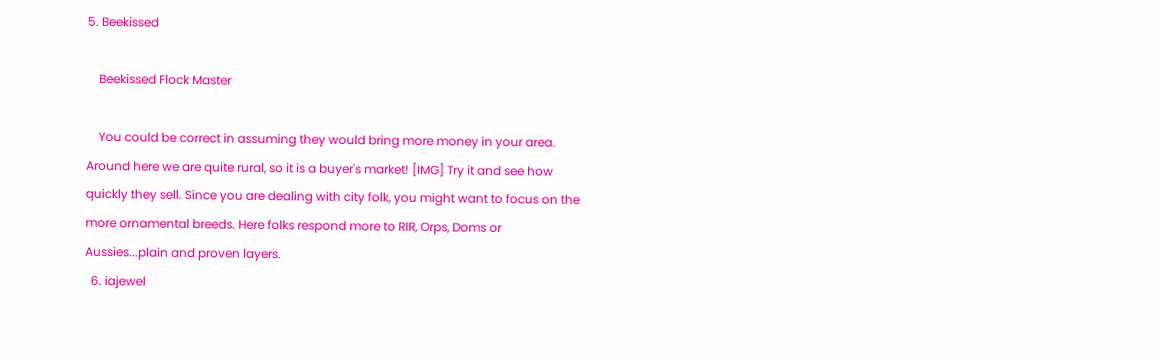5. Beekissed

    Beekissed Flock Master

    You could be correct in assuming they would bring more money in your area. Around here we are quite rural, so it is a buyer's market! [IMG] Try it and see how quickly they sell. Since you are dealing with city folk, you might want to focus on the more ornamental breeds. Here folks respond more to RIR, Orps, Doms or Aussies...plain and proven layers.
  6. iajewel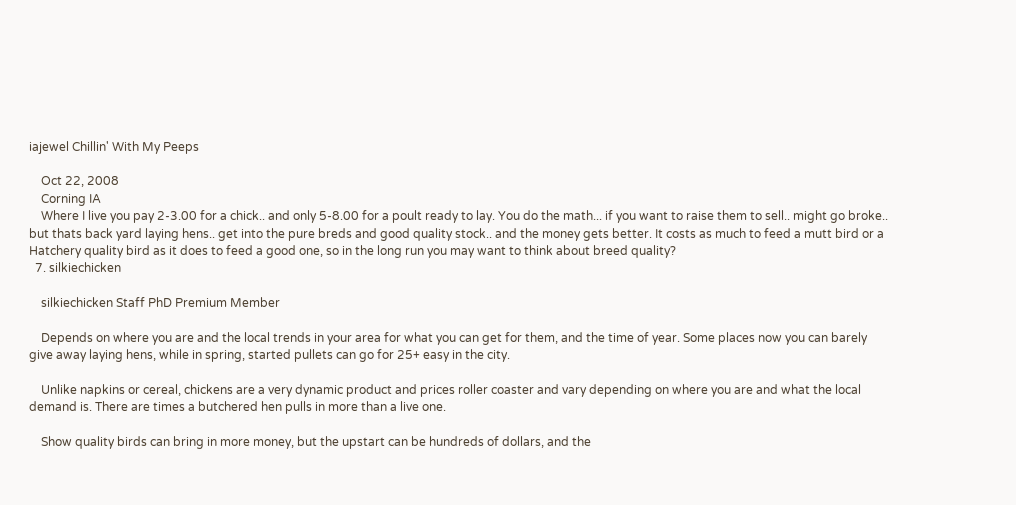iajewel Chillin' With My Peeps

    Oct 22, 2008
    Corning IA
    Where I live you pay 2-3.00 for a chick.. and only 5-8.00 for a poult ready to lay. You do the math... if you want to raise them to sell.. might go broke.. but thats back yard laying hens.. get into the pure breds and good quality stock.. and the money gets better. It costs as much to feed a mutt bird or a Hatchery quality bird as it does to feed a good one, so in the long run you may want to think about breed quality?
  7. silkiechicken

    silkiechicken Staff PhD Premium Member

    Depends on where you are and the local trends in your area for what you can get for them, and the time of year. Some places now you can barely give away laying hens, while in spring, started pullets can go for 25+ easy in the city.

    Unlike napkins or cereal, chickens are a very dynamic product and prices roller coaster and vary depending on where you are and what the local demand is. There are times a butchered hen pulls in more than a live one.

    Show quality birds can bring in more money, but the upstart can be hundreds of dollars, and the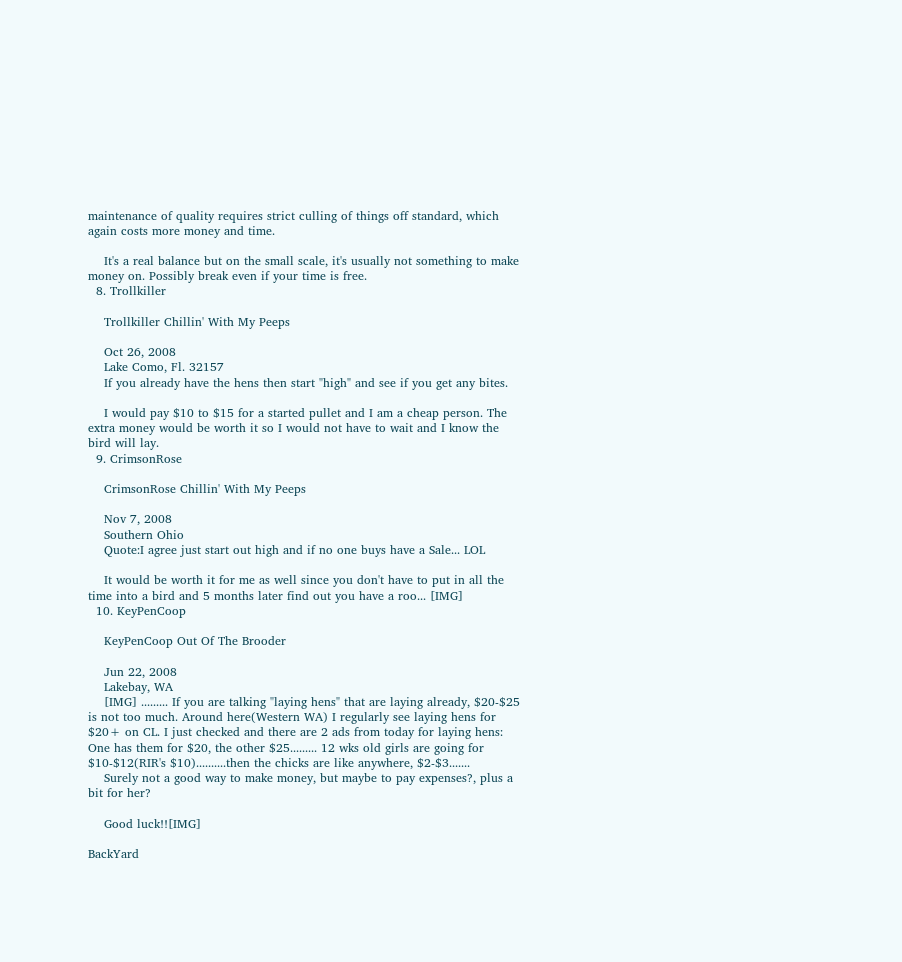maintenance of quality requires strict culling of things off standard, which again costs more money and time.

    It's a real balance but on the small scale, it's usually not something to make money on. Possibly break even if your time is free.
  8. Trollkiller

    Trollkiller Chillin' With My Peeps

    Oct 26, 2008
    Lake Como, Fl. 32157
    If you already have the hens then start "high" and see if you get any bites.

    I would pay $10 to $15 for a started pullet and I am a cheap person. The extra money would be worth it so I would not have to wait and I know the bird will lay.
  9. CrimsonRose

    CrimsonRose Chillin' With My Peeps

    Nov 7, 2008
    Southern Ohio
    Quote:I agree just start out high and if no one buys have a Sale... LOL

    It would be worth it for me as well since you don't have to put in all the time into a bird and 5 months later find out you have a roo... [IMG]
  10. KeyPenCoop

    KeyPenCoop Out Of The Brooder

    Jun 22, 2008
    Lakebay, WA
    [IMG] ......... If you are talking "laying hens" that are laying already, $20-$25 is not too much. Around here(Western WA) I regularly see laying hens for $20+ on CL. I just checked and there are 2 ads from today for laying hens: One has them for $20, the other $25......... 12 wks old girls are going for $10-$12(RIR's $10)..........then the chicks are like anywhere, $2-$3.......
    Surely not a good way to make money, but maybe to pay expenses?, plus a bit for her?

    Good luck!![IMG]

BackYard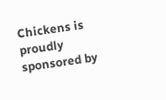Chickens is proudly sponsored by